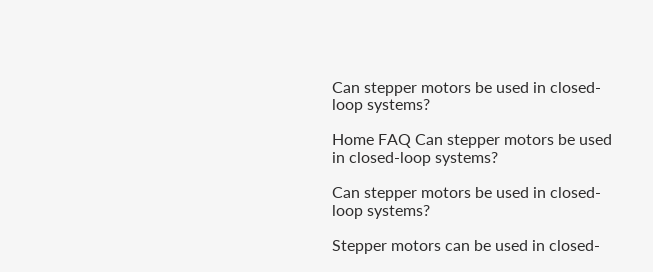Can stepper motors be used in closed-loop systems?

Home FAQ Can stepper motors be used in closed-loop systems?

Can stepper motors be used in closed-loop systems?

Stepper motors can be used in closed-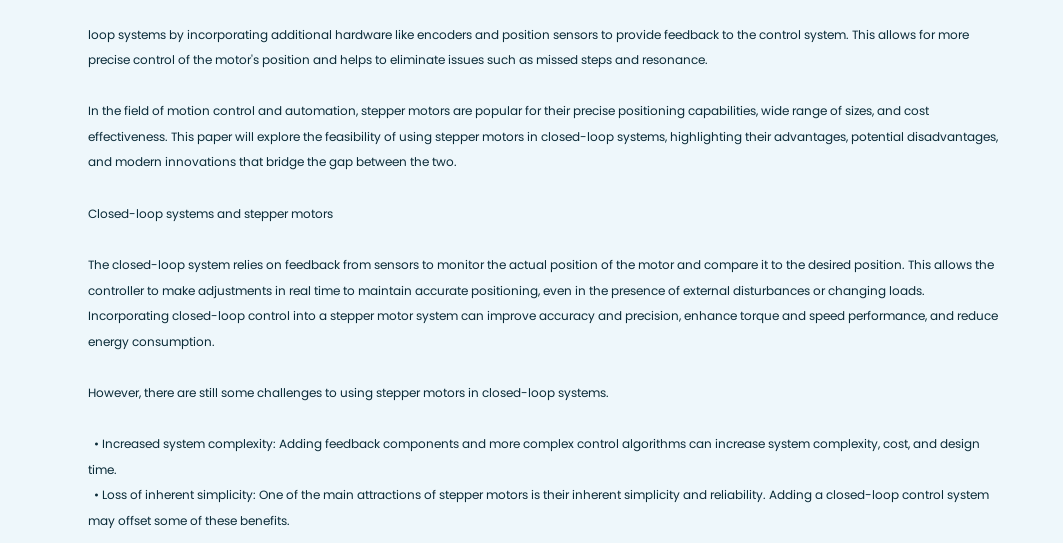loop systems by incorporating additional hardware like encoders and position sensors to provide feedback to the control system. This allows for more precise control of the motor's position and helps to eliminate issues such as missed steps and resonance.

In the field of motion control and automation, stepper motors are popular for their precise positioning capabilities, wide range of sizes, and cost effectiveness. This paper will explore the feasibility of using stepper motors in closed-loop systems, highlighting their advantages, potential disadvantages, and modern innovations that bridge the gap between the two.

Closed-loop systems and stepper motors

The closed-loop system relies on feedback from sensors to monitor the actual position of the motor and compare it to the desired position. This allows the controller to make adjustments in real time to maintain accurate positioning, even in the presence of external disturbances or changing loads. Incorporating closed-loop control into a stepper motor system can improve accuracy and precision, enhance torque and speed performance, and reduce energy consumption.

However, there are still some challenges to using stepper motors in closed-loop systems.

  • Increased system complexity: Adding feedback components and more complex control algorithms can increase system complexity, cost, and design time.
  • Loss of inherent simplicity: One of the main attractions of stepper motors is their inherent simplicity and reliability. Adding a closed-loop control system may offset some of these benefits.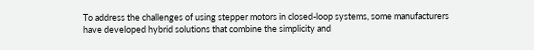To address the challenges of using stepper motors in closed-loop systems, some manufacturers have developed hybrid solutions that combine the simplicity and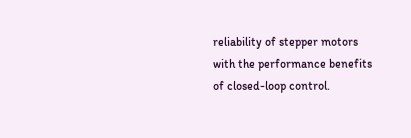reliability of stepper motors with the performance benefits of closed-loop control.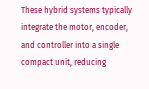These hybrid systems typically integrate the motor, encoder, and controller into a single compact unit, reducing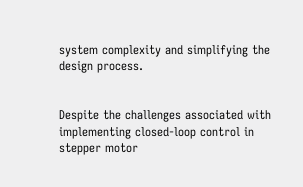system complexity and simplifying the design process.


Despite the challenges associated with implementing closed-loop control in stepper motor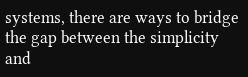systems, there are ways to bridge the gap between the simplicity and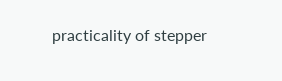practicality of stepper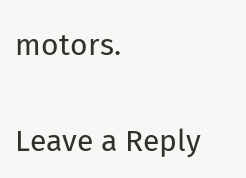motors.

Leave a Reply